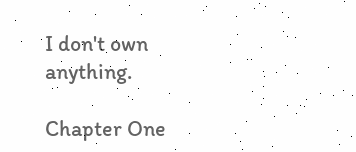I don't own anything.

Chapter One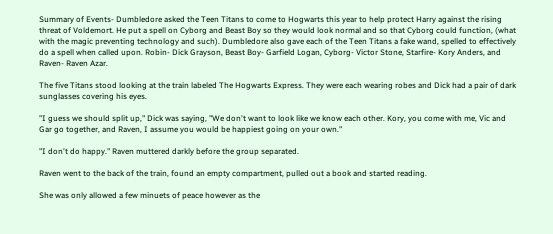Summary of Events- Dumbledore asked the Teen Titans to come to Hogwarts this year to help protect Harry against the rising threat of Voldemort. He put a spell on Cyborg and Beast Boy so they would look normal and so that Cyborg could function, (what with the magic preventing technology and such). Dumbledore also gave each of the Teen Titans a fake wand, spelled to effectively do a spell when called upon. Robin- Dick Grayson, Beast Boy- Garfield Logan, Cyborg- Victor Stone, Starfire- Kory Anders, and Raven- Raven Azar.

The five Titans stood looking at the train labeled The Hogwarts Express. They were each wearing robes and Dick had a pair of dark sunglasses covering his eyes.

"I guess we should split up," Dick was saying, "We don't want to look like we know each other. Kory, you come with me, Vic and Gar go together, and Raven, I assume you would be happiest going on your own."

"I don't do happy." Raven muttered darkly before the group separated.

Raven went to the back of the train, found an empty compartment, pulled out a book and started reading.

She was only allowed a few minuets of peace however as the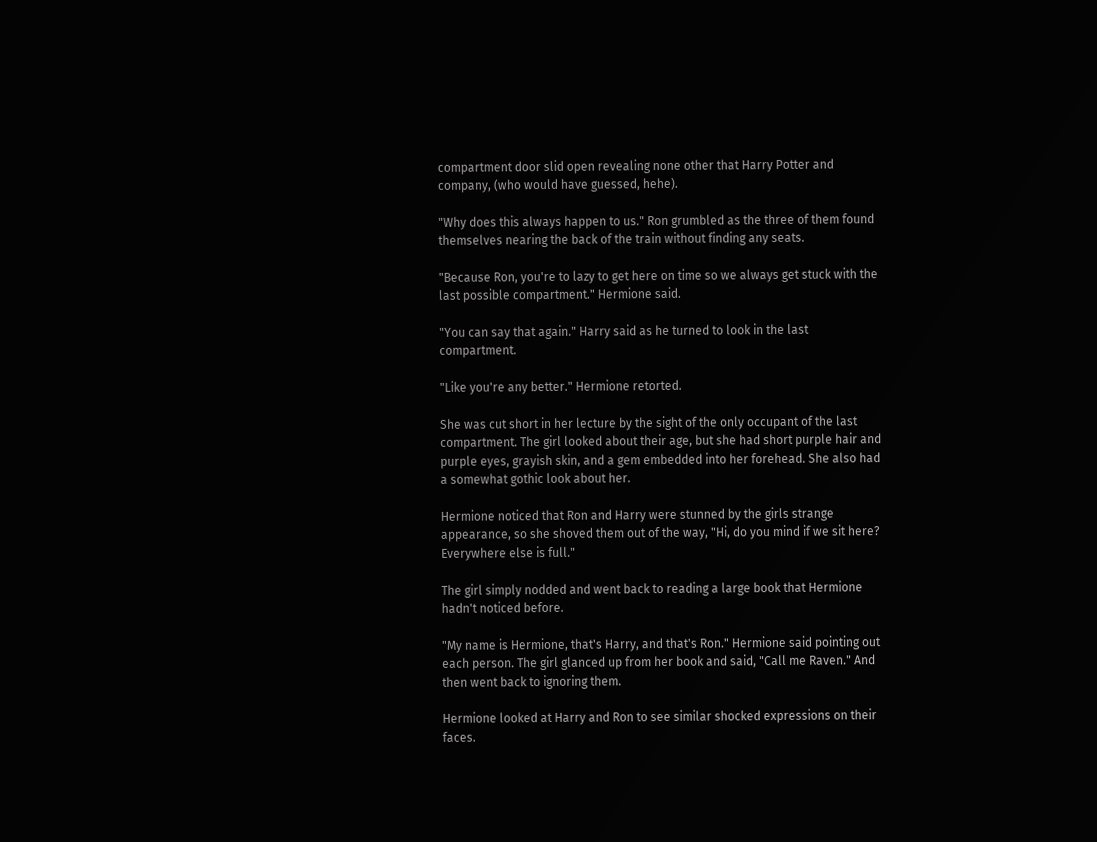compartment door slid open revealing none other that Harry Potter and company, (who would have guessed, hehe).

"Why does this always happen to us." Ron grumbled as the three of them found themselves nearing the back of the train without finding any seats.

"Because Ron, you're to lazy to get here on time so we always get stuck with the last possible compartment." Hermione said.

"You can say that again." Harry said as he turned to look in the last compartment.

"Like you're any better." Hermione retorted.

She was cut short in her lecture by the sight of the only occupant of the last compartment. The girl looked about their age, but she had short purple hair and purple eyes, grayish skin, and a gem embedded into her forehead. She also had a somewhat gothic look about her.

Hermione noticed that Ron and Harry were stunned by the girls strange appearance, so she shoved them out of the way, "Hi, do you mind if we sit here? Everywhere else is full."

The girl simply nodded and went back to reading a large book that Hermione hadn't noticed before.

"My name is Hermione, that's Harry, and that's Ron." Hermione said pointing out each person. The girl glanced up from her book and said, "Call me Raven." And then went back to ignoring them.

Hermione looked at Harry and Ron to see similar shocked expressions on their faces.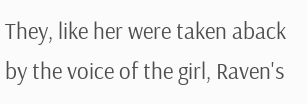They, like her were taken aback by the voice of the girl, Raven's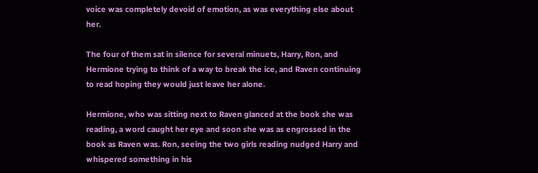voice was completely devoid of emotion, as was everything else about her.

The four of them sat in silence for several minuets, Harry, Ron, and Hermione trying to think of a way to break the ice, and Raven continuing to read hoping they would just leave her alone.

Hermione, who was sitting next to Raven glanced at the book she was reading, a word caught her eye and soon she was as engrossed in the book as Raven was. Ron, seeing the two girls reading nudged Harry and whispered something in his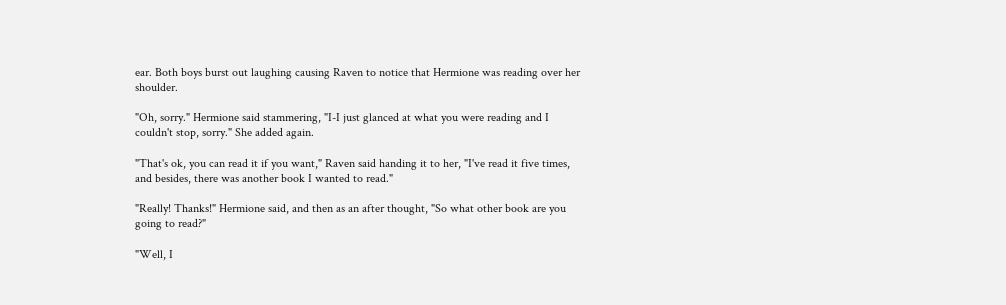ear. Both boys burst out laughing causing Raven to notice that Hermione was reading over her shoulder.

"Oh, sorry." Hermione said stammering, "I-I just glanced at what you were reading and I couldn't stop, sorry." She added again.

"That's ok, you can read it if you want," Raven said handing it to her, "I've read it five times, and besides, there was another book I wanted to read."

"Really! Thanks!" Hermione said, and then as an after thought, "So what other book are you going to read?"

"Well, I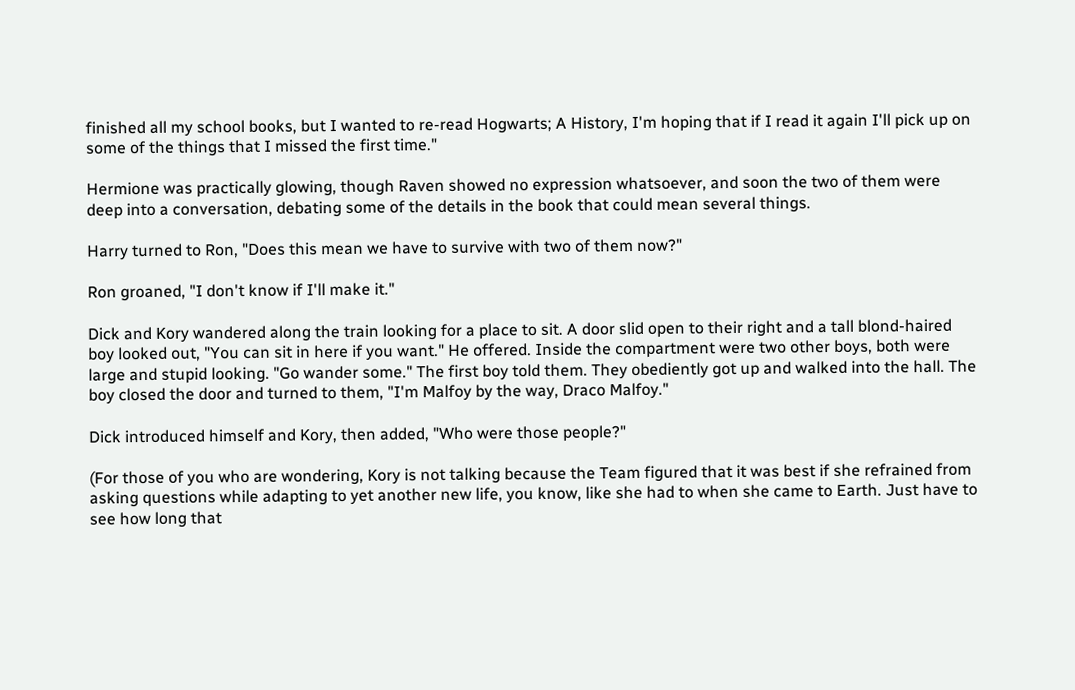finished all my school books, but I wanted to re-read Hogwarts; A History, I'm hoping that if I read it again I'll pick up on some of the things that I missed the first time."

Hermione was practically glowing, though Raven showed no expression whatsoever, and soon the two of them were deep into a conversation, debating some of the details in the book that could mean several things.

Harry turned to Ron, "Does this mean we have to survive with two of them now?"

Ron groaned, "I don't know if I'll make it."

Dick and Kory wandered along the train looking for a place to sit. A door slid open to their right and a tall blond-haired boy looked out, "You can sit in here if you want." He offered. Inside the compartment were two other boys, both were large and stupid looking. "Go wander some." The first boy told them. They obediently got up and walked into the hall. The boy closed the door and turned to them, "I'm Malfoy by the way, Draco Malfoy."

Dick introduced himself and Kory, then added, "Who were those people?"

(For those of you who are wondering, Kory is not talking because the Team figured that it was best if she refrained from asking questions while adapting to yet another new life, you know, like she had to when she came to Earth. Just have to see how long that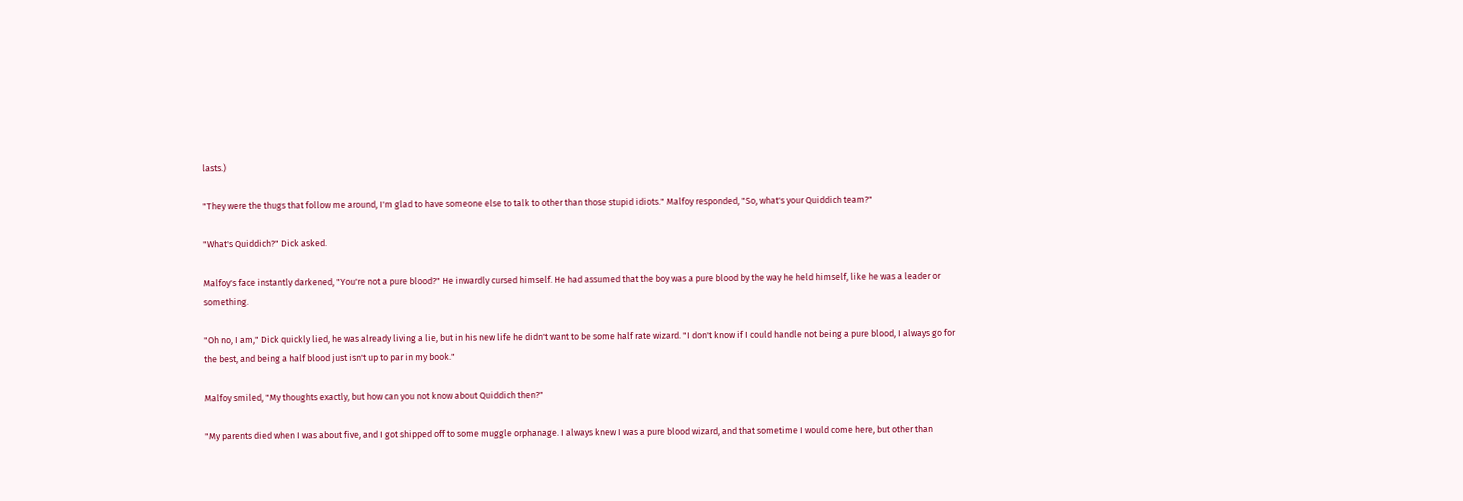lasts.)

"They were the thugs that follow me around, I'm glad to have someone else to talk to other than those stupid idiots." Malfoy responded, "So, what's your Quiddich team?"

"What's Quiddich?" Dick asked.

Malfoy's face instantly darkened, "You're not a pure blood?" He inwardly cursed himself. He had assumed that the boy was a pure blood by the way he held himself, like he was a leader or something.

"Oh no, I am," Dick quickly lied, he was already living a lie, but in his new life he didn't want to be some half rate wizard. "I don't know if I could handle not being a pure blood, I always go for the best, and being a half blood just isn't up to par in my book."

Malfoy smiled, "My thoughts exactly, but how can you not know about Quiddich then?"

"My parents died when I was about five, and I got shipped off to some muggle orphanage. I always knew I was a pure blood wizard, and that sometime I would come here, but other than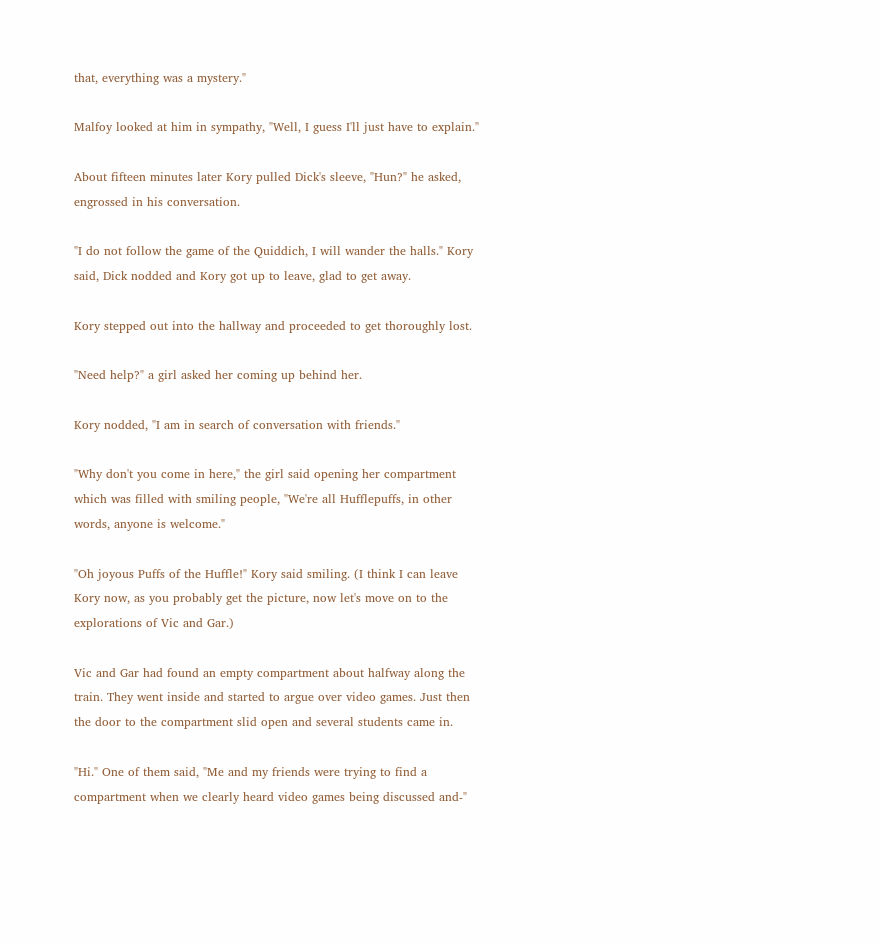that, everything was a mystery."

Malfoy looked at him in sympathy, "Well, I guess I'll just have to explain."

About fifteen minutes later Kory pulled Dick's sleeve, "Hun?" he asked, engrossed in his conversation.

"I do not follow the game of the Quiddich, I will wander the halls." Kory said, Dick nodded and Kory got up to leave, glad to get away.

Kory stepped out into the hallway and proceeded to get thoroughly lost.

"Need help?" a girl asked her coming up behind her.

Kory nodded, "I am in search of conversation with friends."

"Why don't you come in here," the girl said opening her compartment which was filled with smiling people, "We're all Hufflepuffs, in other words, anyone is welcome."

"Oh joyous Puffs of the Huffle!" Kory said smiling. (I think I can leave Kory now, as you probably get the picture, now let's move on to the explorations of Vic and Gar.)

Vic and Gar had found an empty compartment about halfway along the train. They went inside and started to argue over video games. Just then the door to the compartment slid open and several students came in.

"Hi." One of them said, "Me and my friends were trying to find a compartment when we clearly heard video games being discussed and-"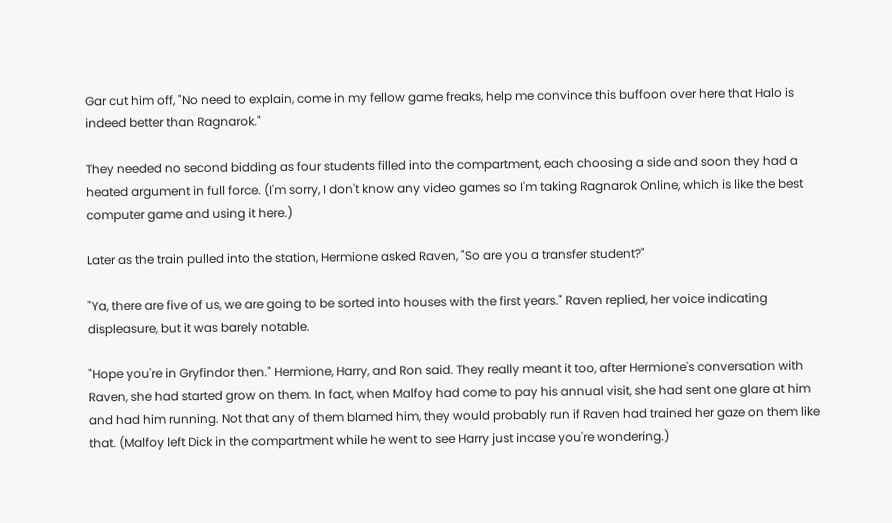Gar cut him off, "No need to explain, come in my fellow game freaks, help me convince this buffoon over here that Halo is indeed better than Ragnarok."

They needed no second bidding as four students filled into the compartment, each choosing a side and soon they had a heated argument in full force. (I'm sorry, I don't know any video games so I'm taking Ragnarok Online, which is like the best computer game and using it here.)

Later as the train pulled into the station, Hermione asked Raven, "So are you a transfer student?"

"Ya, there are five of us, we are going to be sorted into houses with the first years." Raven replied, her voice indicating displeasure, but it was barely notable.

"Hope you're in Gryfindor then." Hermione, Harry, and Ron said. They really meant it too, after Hermione's conversation with Raven, she had started grow on them. In fact, when Malfoy had come to pay his annual visit, she had sent one glare at him and had him running. Not that any of them blamed him, they would probably run if Raven had trained her gaze on them like that. (Malfoy left Dick in the compartment while he went to see Harry just incase you're wondering.)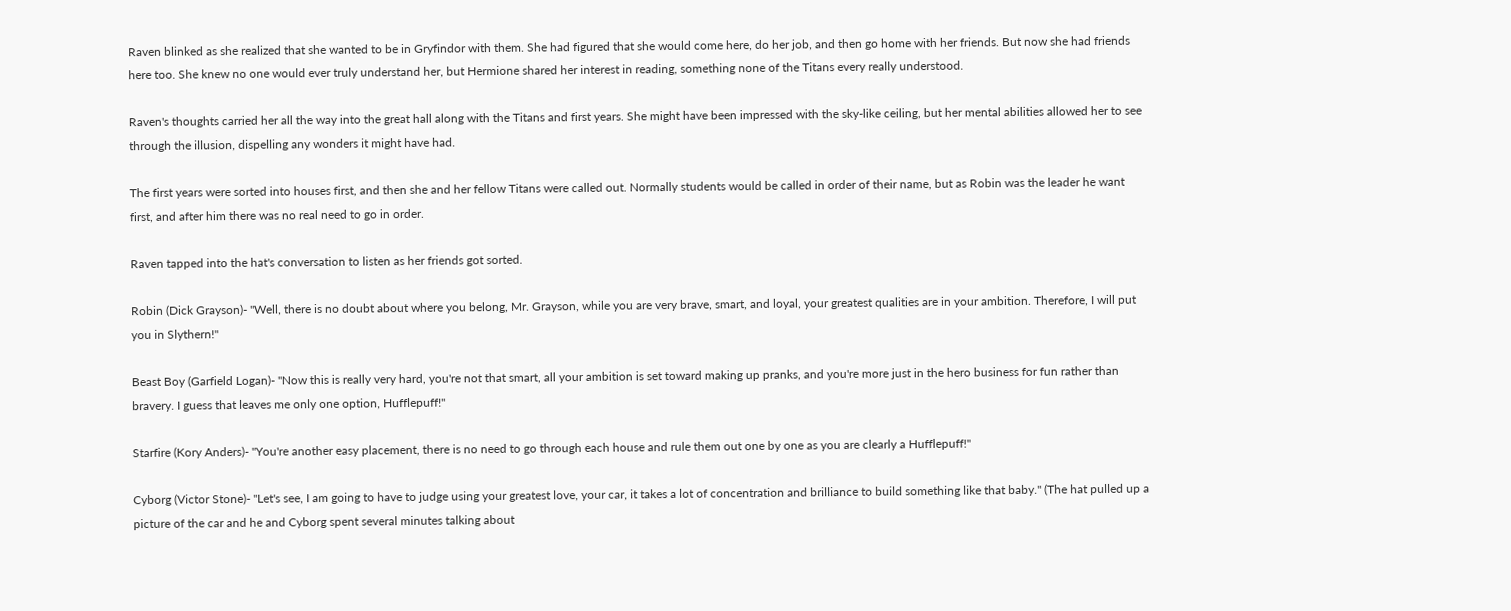Raven blinked as she realized that she wanted to be in Gryfindor with them. She had figured that she would come here, do her job, and then go home with her friends. But now she had friends here too. She knew no one would ever truly understand her, but Hermione shared her interest in reading, something none of the Titans every really understood.

Raven's thoughts carried her all the way into the great hall along with the Titans and first years. She might have been impressed with the sky-like ceiling, but her mental abilities allowed her to see through the illusion, dispelling any wonders it might have had.

The first years were sorted into houses first, and then she and her fellow Titans were called out. Normally students would be called in order of their name, but as Robin was the leader he want first, and after him there was no real need to go in order.

Raven tapped into the hat's conversation to listen as her friends got sorted.

Robin (Dick Grayson)- "Well, there is no doubt about where you belong, Mr. Grayson, while you are very brave, smart, and loyal, your greatest qualities are in your ambition. Therefore, I will put you in Slythern!"

Beast Boy (Garfield Logan)- "Now this is really very hard, you're not that smart, all your ambition is set toward making up pranks, and you're more just in the hero business for fun rather than bravery. I guess that leaves me only one option, Hufflepuff!"

Starfire (Kory Anders)- "You're another easy placement, there is no need to go through each house and rule them out one by one as you are clearly a Hufflepuff!"

Cyborg (Victor Stone)- "Let's see, I am going to have to judge using your greatest love, your car, it takes a lot of concentration and brilliance to build something like that baby." (The hat pulled up a picture of the car and he and Cyborg spent several minutes talking about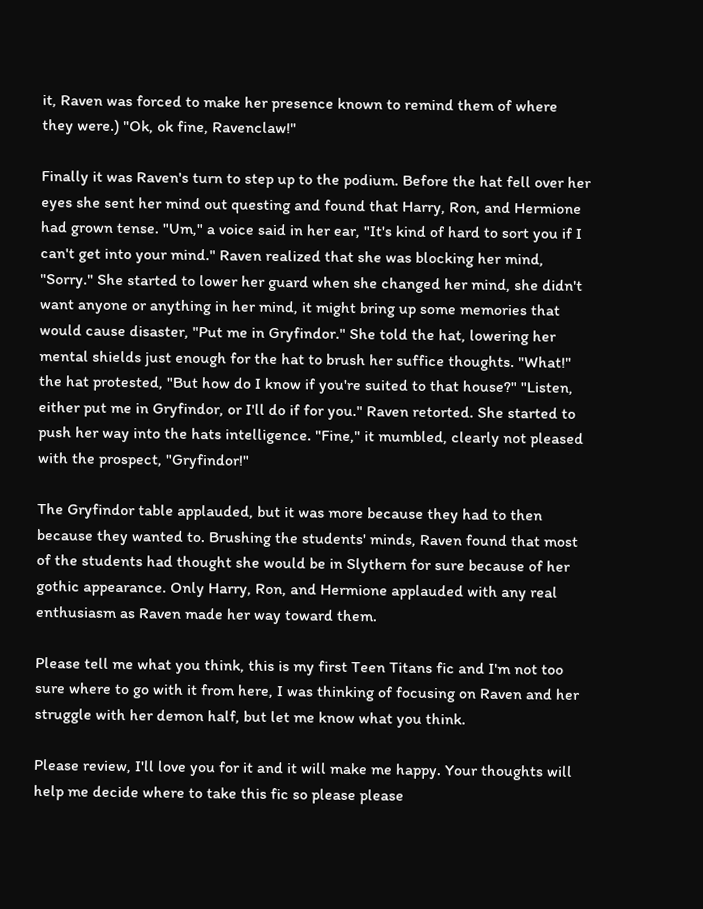it, Raven was forced to make her presence known to remind them of where they were.) "Ok, ok fine, Ravenclaw!"

Finally it was Raven's turn to step up to the podium. Before the hat fell over her eyes she sent her mind out questing and found that Harry, Ron, and Hermione had grown tense. "Um," a voice said in her ear, "It's kind of hard to sort you if I can't get into your mind." Raven realized that she was blocking her mind, "Sorry." She started to lower her guard when she changed her mind, she didn't want anyone or anything in her mind, it might bring up some memories that would cause disaster, "Put me in Gryfindor." She told the hat, lowering her mental shields just enough for the hat to brush her suffice thoughts. "What!" the hat protested, "But how do I know if you're suited to that house?" "Listen, either put me in Gryfindor, or I'll do if for you." Raven retorted. She started to push her way into the hats intelligence. "Fine," it mumbled, clearly not pleased with the prospect, "Gryfindor!"

The Gryfindor table applauded, but it was more because they had to then because they wanted to. Brushing the students' minds, Raven found that most of the students had thought she would be in Slythern for sure because of her gothic appearance. Only Harry, Ron, and Hermione applauded with any real enthusiasm as Raven made her way toward them.

Please tell me what you think, this is my first Teen Titans fic and I'm not too sure where to go with it from here, I was thinking of focusing on Raven and her struggle with her demon half, but let me know what you think.

Please review, I'll love you for it and it will make me happy. Your thoughts will help me decide where to take this fic so please please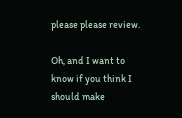please please review.

Oh, and I want to know if you think I should make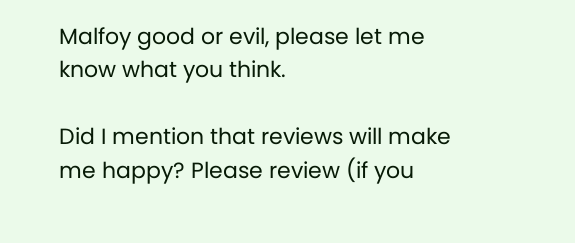Malfoy good or evil, please let me know what you think.

Did I mention that reviews will make me happy? Please review (if you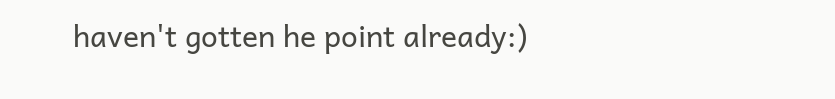haven't gotten he point already:)